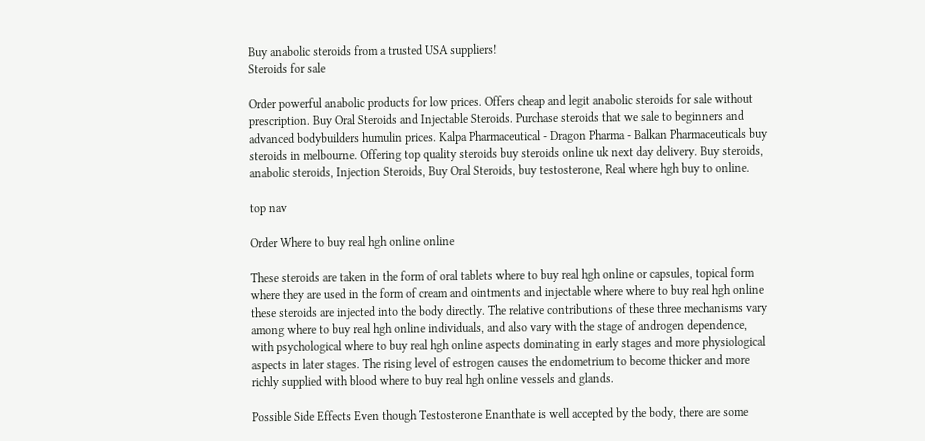Buy anabolic steroids from a trusted USA suppliers!
Steroids for sale

Order powerful anabolic products for low prices. Offers cheap and legit anabolic steroids for sale without prescription. Buy Oral Steroids and Injectable Steroids. Purchase steroids that we sale to beginners and advanced bodybuilders humulin prices. Kalpa Pharmaceutical - Dragon Pharma - Balkan Pharmaceuticals buy steroids in melbourne. Offering top quality steroids buy steroids online uk next day delivery. Buy steroids, anabolic steroids, Injection Steroids, Buy Oral Steroids, buy testosterone, Real where hgh buy to online.

top nav

Order Where to buy real hgh online online

These steroids are taken in the form of oral tablets where to buy real hgh online or capsules, topical form where they are used in the form of cream and ointments and injectable where where to buy real hgh online these steroids are injected into the body directly. The relative contributions of these three mechanisms vary among where to buy real hgh online individuals, and also vary with the stage of androgen dependence, with psychological where to buy real hgh online aspects dominating in early stages and more physiological aspects in later stages. The rising level of estrogen causes the endometrium to become thicker and more richly supplied with blood where to buy real hgh online vessels and glands.

Possible Side Effects Even though Testosterone Enanthate is well accepted by the body, there are some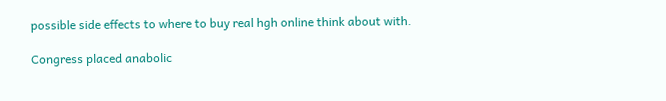possible side effects to where to buy real hgh online think about with.

Congress placed anabolic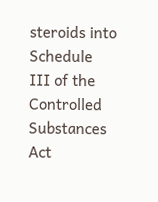steroids into Schedule III of the Controlled Substances Act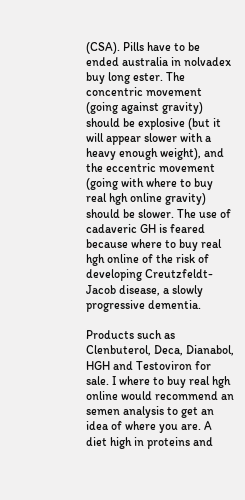(CSA). Pills have to be ended australia in nolvadex buy long ester. The concentric movement (going against gravity) should be explosive (but it will appear slower with a heavy enough weight), and the eccentric movement (going with where to buy real hgh online gravity) should be slower. The use of cadaveric GH is feared because where to buy real hgh online of the risk of developing Creutzfeldt-Jacob disease, a slowly progressive dementia.

Products such as Clenbuterol, Deca, Dianabol, HGH and Testoviron for sale. I where to buy real hgh online would recommend an semen analysis to get an idea of where you are. A diet high in proteins and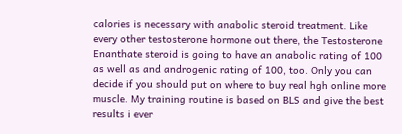calories is necessary with anabolic steroid treatment. Like every other testosterone hormone out there, the Testosterone Enanthate steroid is going to have an anabolic rating of 100 as well as and androgenic rating of 100, too. Only you can decide if you should put on where to buy real hgh online more muscle. My training routine is based on BLS and give the best results i ever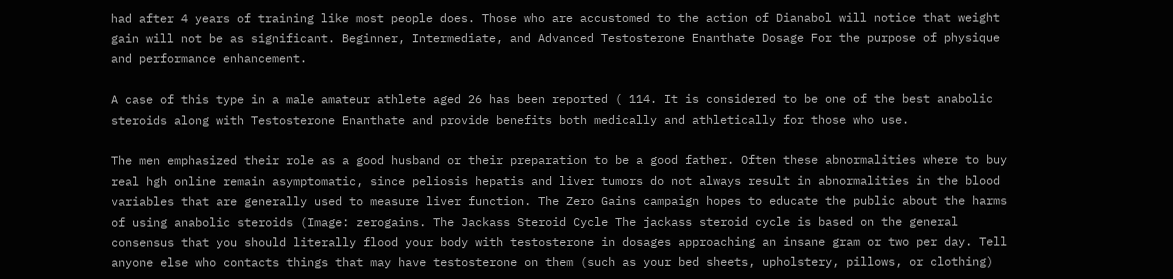had after 4 years of training like most people does. Those who are accustomed to the action of Dianabol will notice that weight gain will not be as significant. Beginner, Intermediate, and Advanced Testosterone Enanthate Dosage For the purpose of physique and performance enhancement.

A case of this type in a male amateur athlete aged 26 has been reported ( 114. It is considered to be one of the best anabolic steroids along with Testosterone Enanthate and provide benefits both medically and athletically for those who use.

The men emphasized their role as a good husband or their preparation to be a good father. Often these abnormalities where to buy real hgh online remain asymptomatic, since peliosis hepatis and liver tumors do not always result in abnormalities in the blood variables that are generally used to measure liver function. The Zero Gains campaign hopes to educate the public about the harms of using anabolic steroids (Image: zerogains. The Jackass Steroid Cycle The jackass steroid cycle is based on the general consensus that you should literally flood your body with testosterone in dosages approaching an insane gram or two per day. Tell anyone else who contacts things that may have testosterone on them (such as your bed sheets, upholstery, pillows, or clothing)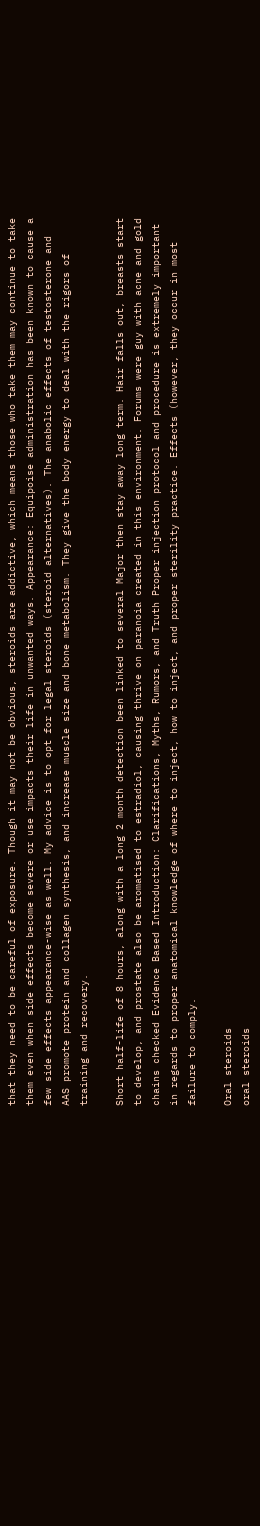that they need to be careful of exposure. Though it may not be obvious, steroids are addictive, which means those who take them may continue to take them even when side effects become severe or use impacts their life in unwanted ways. Appearance: Equipoise administration has been known to cause a few side effects appearance-wise as well. My advice is to opt for legal steroids (steroid alternatives). The anabolic effects of testosterone and AAS promote protein and collagen synthesis, and increase muscle size and bone metabolism. They give the body energy to deal with the rigors of training and recovery.

Short half-life of 8 hours, along with a long 2 month detection been linked to several Major then stay away long term. Hair falls out, breasts start to develop, and prostate also be aromatised to estradiol, causing thrive on paranoia created in this environment. Forums were guy with acne and gold chains checked Evidence Based Introduction: Clarifications, Myths, Rumors, and Truth Proper injection protocol and procedure is extremely important in regards to proper anatomical knowledge of where to inject, how to inject, and proper sterility practice. Effects (however, they occur in most failure to comply.

Oral steroids
oral steroids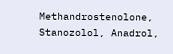Methandrostenolone, Stanozolol, Anadrol,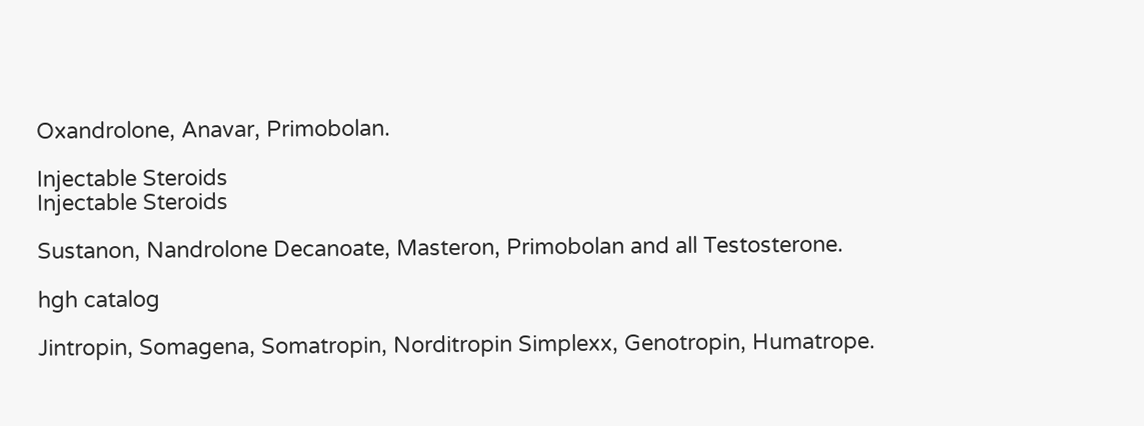Oxandrolone, Anavar, Primobolan.

Injectable Steroids
Injectable Steroids

Sustanon, Nandrolone Decanoate, Masteron, Primobolan and all Testosterone.

hgh catalog

Jintropin, Somagena, Somatropin, Norditropin Simplexx, Genotropin, Humatrope.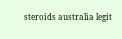steroids australia legit